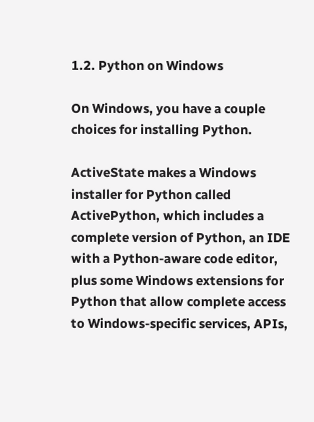1.2. Python on Windows

On Windows, you have a couple choices for installing Python.

ActiveState makes a Windows installer for Python called ActivePython, which includes a complete version of Python, an IDE with a Python-aware code editor, plus some Windows extensions for Python that allow complete access to Windows-specific services, APIs,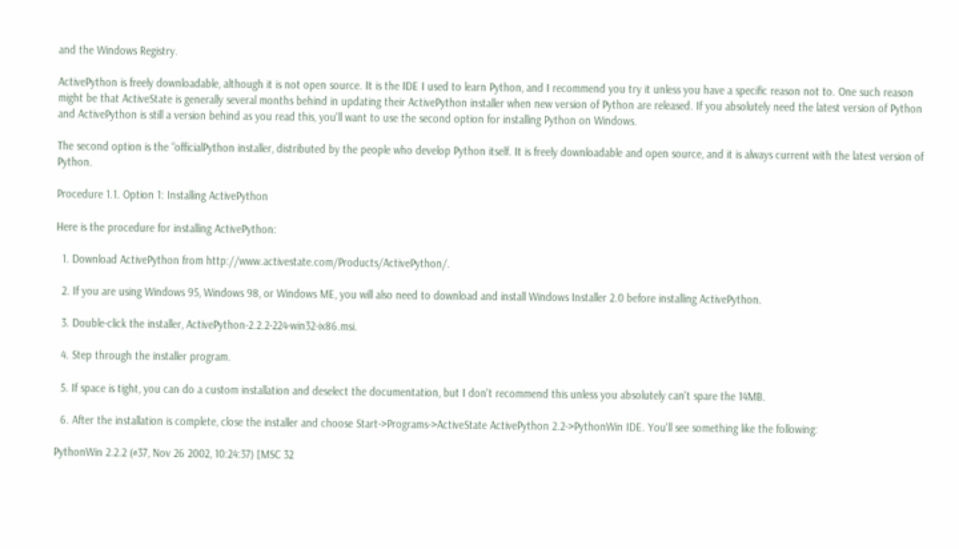and the Windows Registry.

ActivePython is freely downloadable, although it is not open source. It is the IDE I used to learn Python, and I recommend you try it unless you have a specific reason not to. One such reason might be that ActiveState is generally several months behind in updating their ActivePython installer when new version of Python are released. If you absolutely need the latest version of Python and ActivePython is still a version behind as you read this, you'll want to use the second option for installing Python on Windows.

The second option is the “officialPython installer, distributed by the people who develop Python itself. It is freely downloadable and open source, and it is always current with the latest version of Python.

Procedure 1.1. Option 1: Installing ActivePython

Here is the procedure for installing ActivePython:

  1. Download ActivePython from http://www.activestate.com/Products/ActivePython/.

  2. If you are using Windows 95, Windows 98, or Windows ME, you will also need to download and install Windows Installer 2.0 before installing ActivePython.

  3. Double-click the installer, ActivePython-2.2.2-224-win32-ix86.msi.

  4. Step through the installer program.

  5. If space is tight, you can do a custom installation and deselect the documentation, but I don't recommend this unless you absolutely can't spare the 14MB.

  6. After the installation is complete, close the installer and choose Start->Programs->ActiveState ActivePython 2.2->PythonWin IDE. You'll see something like the following:

PythonWin 2.2.2 (#37, Nov 26 2002, 10:24:37) [MSC 32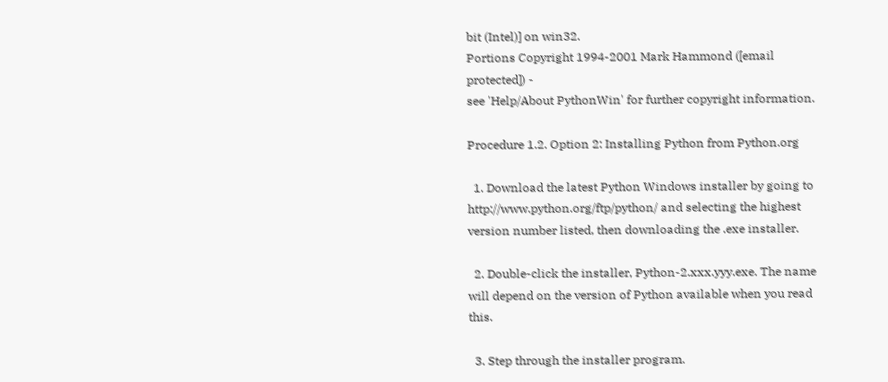bit (Intel)] on win32.
Portions Copyright 1994-2001 Mark Hammond ([email protected]) -
see 'Help/About PythonWin' for further copyright information.

Procedure 1.2. Option 2: Installing Python from Python.org

  1. Download the latest Python Windows installer by going to http://www.python.org/ftp/python/ and selecting the highest version number listed, then downloading the .exe installer.

  2. Double-click the installer, Python-2.xxx.yyy.exe. The name will depend on the version of Python available when you read this.

  3. Step through the installer program.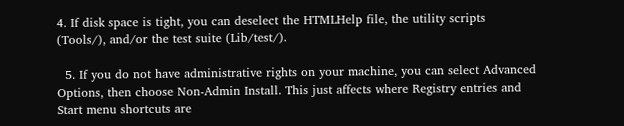4. If disk space is tight, you can deselect the HTMLHelp file, the utility scripts (Tools/), and/or the test suite (Lib/test/).

  5. If you do not have administrative rights on your machine, you can select Advanced Options, then choose Non-Admin Install. This just affects where Registry entries and Start menu shortcuts are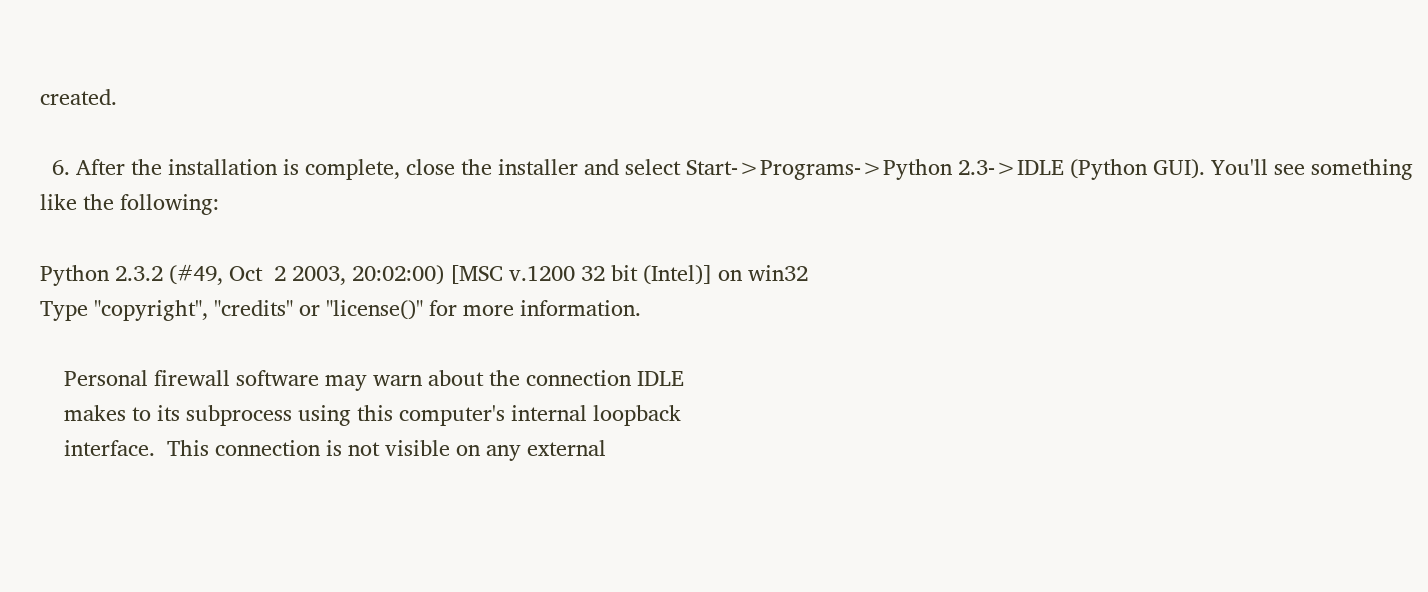created.

  6. After the installation is complete, close the installer and select Start->Programs->Python 2.3->IDLE (Python GUI). You'll see something like the following:

Python 2.3.2 (#49, Oct  2 2003, 20:02:00) [MSC v.1200 32 bit (Intel)] on win32
Type "copyright", "credits" or "license()" for more information.

    Personal firewall software may warn about the connection IDLE
    makes to its subprocess using this computer's internal loopback
    interface.  This connection is not visible on any external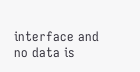interface and no data is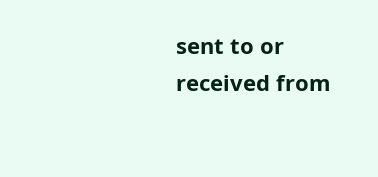sent to or received from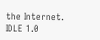the Internet.
IDLE 1.0